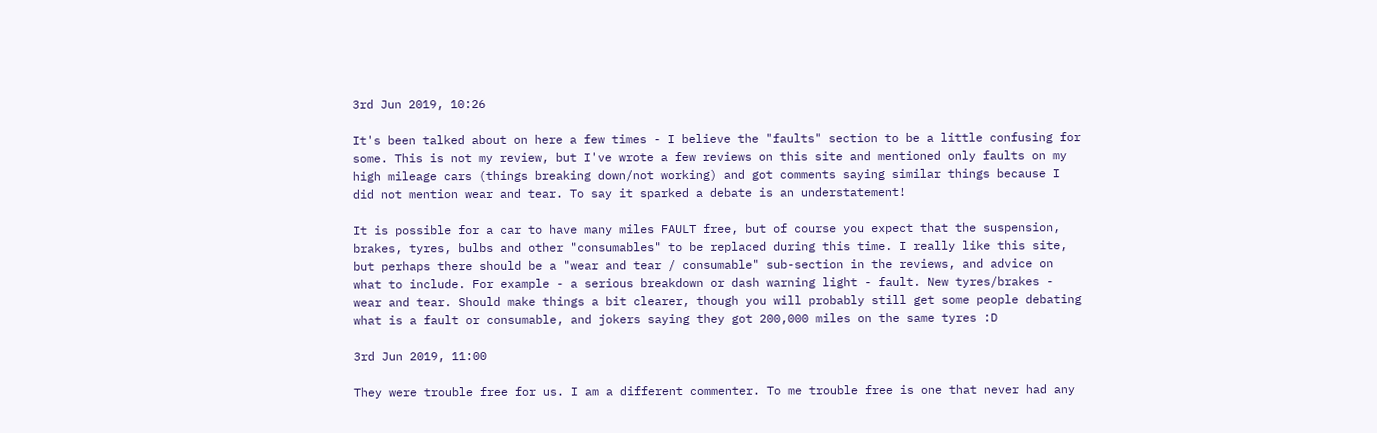3rd Jun 2019, 10:26

It's been talked about on here a few times - I believe the "faults" section to be a little confusing for some. This is not my review, but I've wrote a few reviews on this site and mentioned only faults on my high mileage cars (things breaking down/not working) and got comments saying similar things because I did not mention wear and tear. To say it sparked a debate is an understatement!

It is possible for a car to have many miles FAULT free, but of course you expect that the suspension, brakes, tyres, bulbs and other "consumables" to be replaced during this time. I really like this site, but perhaps there should be a "wear and tear / consumable" sub-section in the reviews, and advice on what to include. For example - a serious breakdown or dash warning light - fault. New tyres/brakes - wear and tear. Should make things a bit clearer, though you will probably still get some people debating what is a fault or consumable, and jokers saying they got 200,000 miles on the same tyres :D

3rd Jun 2019, 11:00

They were trouble free for us. I am a different commenter. To me trouble free is one that never had any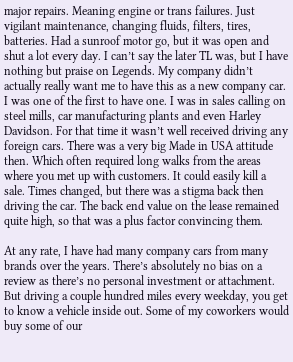major repairs. Meaning engine or trans failures. Just vigilant maintenance, changing fluids, filters, tires, batteries. Had a sunroof motor go, but it was open and shut a lot every day. I can’t say the later TL was, but I have nothing but praise on Legends. My company didn’t actually really want me to have this as a new company car. I was one of the first to have one. I was in sales calling on steel mills, car manufacturing plants and even Harley Davidson. For that time it wasn’t well received driving any foreign cars. There was a very big Made in USA attitude then. Which often required long walks from the areas where you met up with customers. It could easily kill a sale. Times changed, but there was a stigma back then driving the car. The back end value on the lease remained quite high, so that was a plus factor convincing them.

At any rate, I have had many company cars from many brands over the years. There’s absolutely no bias on a review as there’s no personal investment or attachment. But driving a couple hundred miles every weekday, you get to know a vehicle inside out. Some of my coworkers would buy some of our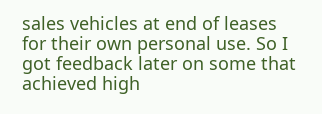sales vehicles at end of leases for their own personal use. So I got feedback later on some that achieved high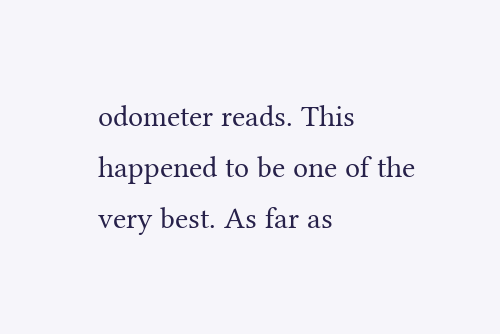odometer reads. This happened to be one of the very best. As far as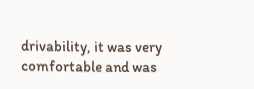drivability, it was very comfortable and was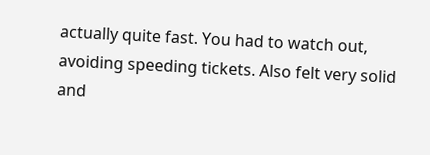actually quite fast. You had to watch out, avoiding speeding tickets. Also felt very solid and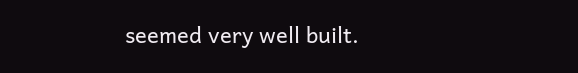seemed very well built.